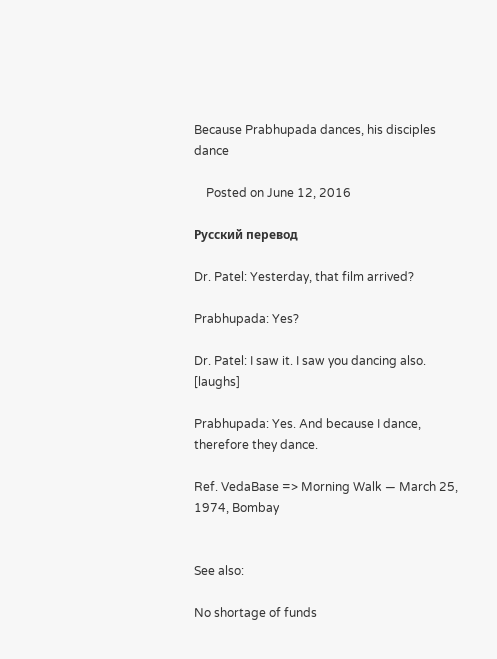Because Prabhupada dances, his disciples dance

    Posted on June 12, 2016

Русский перевод

Dr. Patel: Yesterday, that film arrived?

Prabhupada: Yes?

Dr. Patel: I saw it. I saw you dancing also. [laughs]

Prabhupada: Yes. And because I dance, therefore they dance.

Ref. VedaBase => Morning Walk — March 25, 1974, Bombay


See also:

No shortage of funds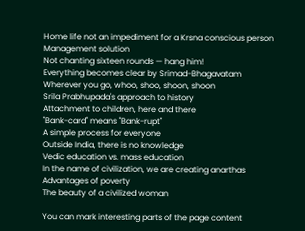Home life not an impediment for a Krsna conscious person
Management solution
Not chanting sixteen rounds — hang him!
Everything becomes clear by Srimad-Bhagavatam
Wherever you go, whoo, shoo, shoon, shoon
Srila Prabhupada's approach to history
Attachment to children, here and there
"Bank-card" means "Bank-rupt"
A simple process for everyone
Outside India, there is no knowledge
Vedic education vs. mass education
In the name of civilization, we are creating anarthas
Advantages of poverty
The beauty of a civilized woman

You can mark interesting parts of the page content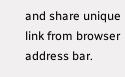and share unique link from browser address bar.